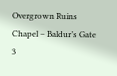Overgrown Ruins Chapel – Baldur’s Gate 3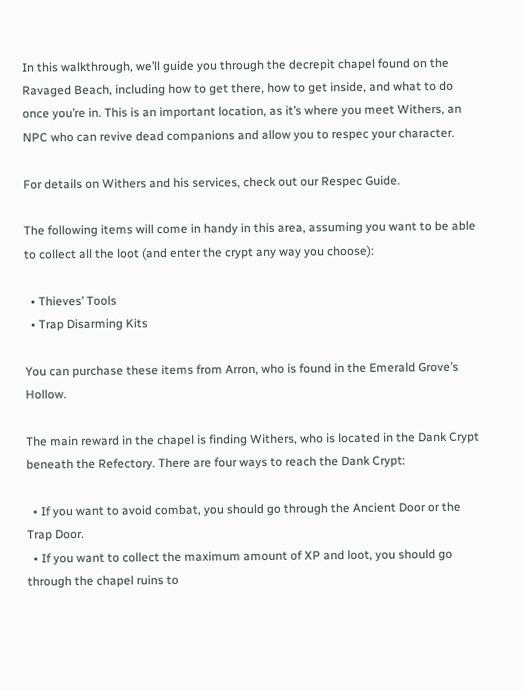In this walkthrough, we’ll guide you through the decrepit chapel found on the Ravaged Beach, including how to get there, how to get inside, and what to do once you’re in. This is an important location, as it’s where you meet Withers, an NPC who can revive dead companions and allow you to respec your character.

For details on Withers and his services, check out our Respec Guide.

The following items will come in handy in this area, assuming you want to be able to collect all the loot (and enter the crypt any way you choose):

  • Thieves’ Tools
  • Trap Disarming Kits

You can purchase these items from Arron, who is found in the Emerald Grove’s Hollow.

The main reward in the chapel is finding Withers, who is located in the Dank Crypt beneath the Refectory. There are four ways to reach the Dank Crypt:

  • If you want to avoid combat, you should go through the Ancient Door or the Trap Door.
  • If you want to collect the maximum amount of XP and loot, you should go through the chapel ruins to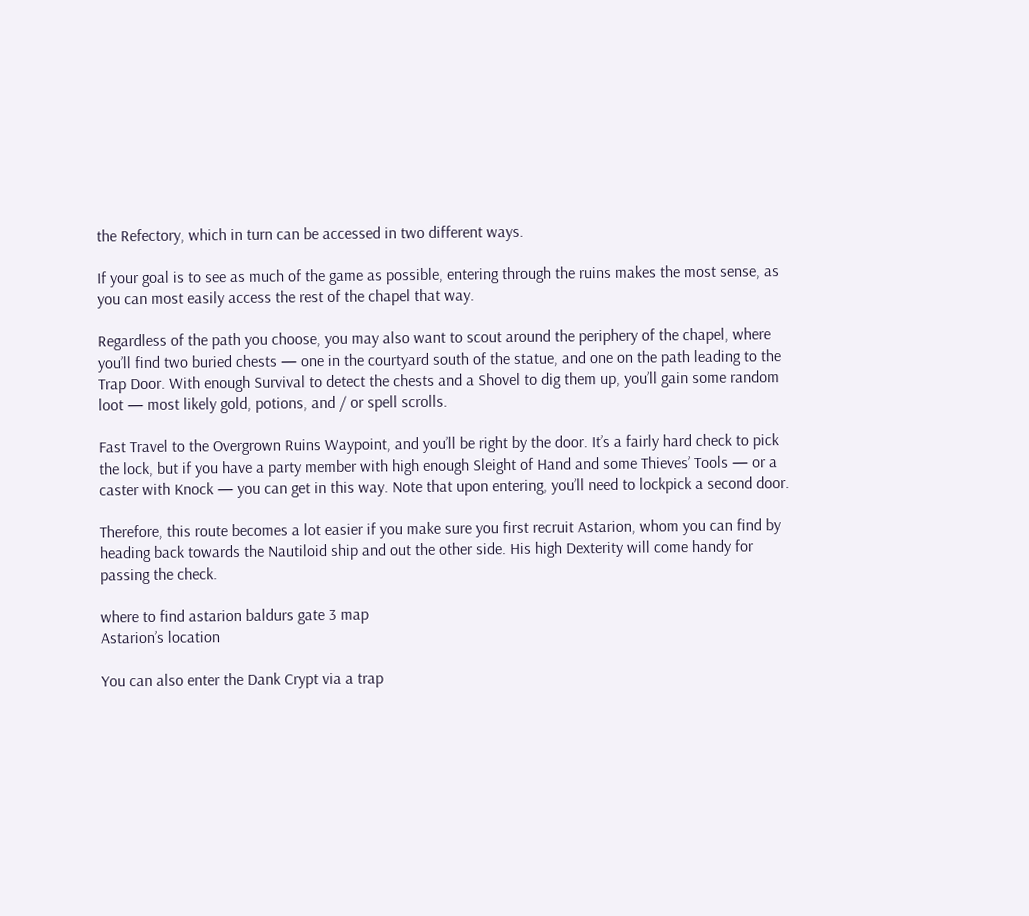the Refectory, which in turn can be accessed in two different ways.

If your goal is to see as much of the game as possible, entering through the ruins makes the most sense, as you can most easily access the rest of the chapel that way.

Regardless of the path you choose, you may also want to scout around the periphery of the chapel, where you’ll find two buried chests — one in the courtyard south of the statue, and one on the path leading to the Trap Door. With enough Survival to detect the chests and a Shovel to dig them up, you’ll gain some random loot — most likely gold, potions, and / or spell scrolls.

Fast Travel to the Overgrown Ruins Waypoint, and you’ll be right by the door. It’s a fairly hard check to pick the lock, but if you have a party member with high enough Sleight of Hand and some Thieves’ Tools — or a caster with Knock — you can get in this way. Note that upon entering, you’ll need to lockpick a second door.

Therefore, this route becomes a lot easier if you make sure you first recruit Astarion, whom you can find by heading back towards the Nautiloid ship and out the other side. His high Dexterity will come handy for passing the check.

where to find astarion baldurs gate 3 map
Astarion’s location

You can also enter the Dank Crypt via a trap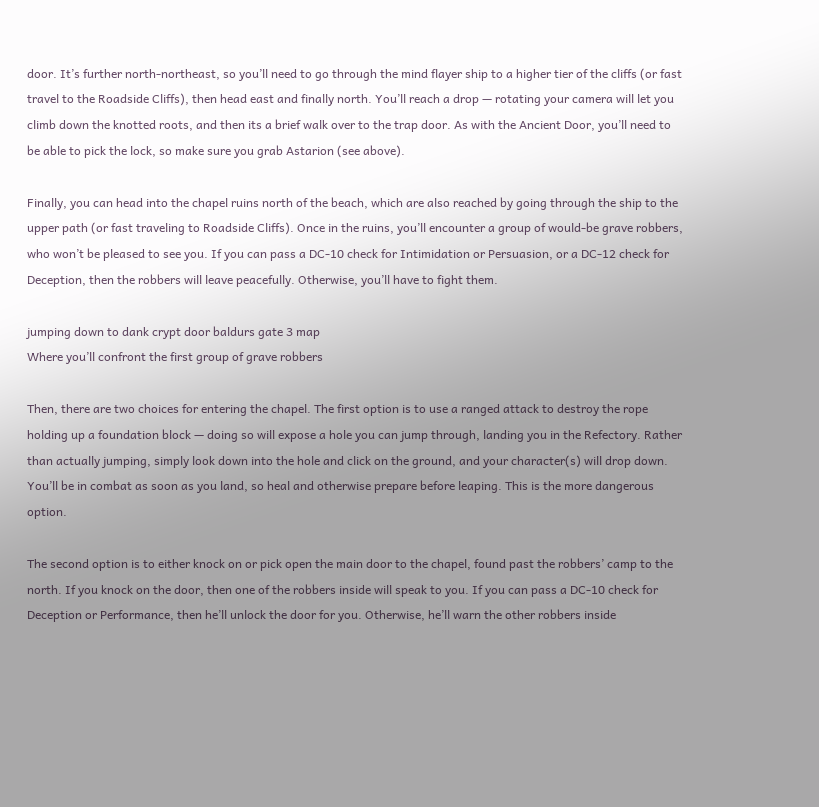door. It’s further north-northeast, so you’ll need to go through the mind flayer ship to a higher tier of the cliffs (or fast travel to the Roadside Cliffs), then head east and finally north. You’ll reach a drop — rotating your camera will let you climb down the knotted roots, and then its a brief walk over to the trap door. As with the Ancient Door, you’ll need to be able to pick the lock, so make sure you grab Astarion (see above).

Finally, you can head into the chapel ruins north of the beach, which are also reached by going through the ship to the upper path (or fast traveling to Roadside Cliffs). Once in the ruins, you’ll encounter a group of would-be grave robbers, who won’t be pleased to see you. If you can pass a DC-10 check for Intimidation or Persuasion, or a DC-12 check for Deception, then the robbers will leave peacefully. Otherwise, you’ll have to fight them.

jumping down to dank crypt door baldurs gate 3 map
Where you’ll confront the first group of grave robbers

Then, there are two choices for entering the chapel. The first option is to use a ranged attack to destroy the rope holding up a foundation block — doing so will expose a hole you can jump through, landing you in the Refectory. Rather than actually jumping, simply look down into the hole and click on the ground, and your character(s) will drop down. You’ll be in combat as soon as you land, so heal and otherwise prepare before leaping. This is the more dangerous option.

The second option is to either knock on or pick open the main door to the chapel, found past the robbers’ camp to the north. If you knock on the door, then one of the robbers inside will speak to you. If you can pass a DC-10 check for Deception or Performance, then he’ll unlock the door for you. Otherwise, he’ll warn the other robbers inside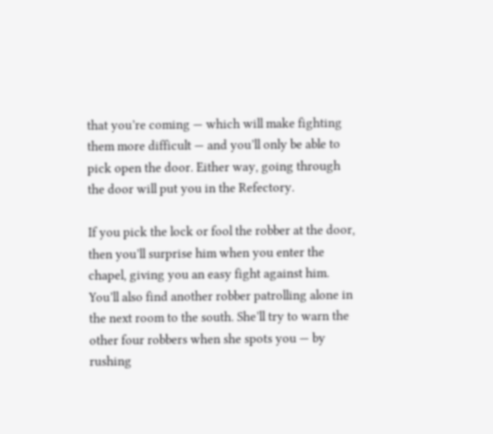that you’re coming — which will make fighting them more difficult — and you’ll only be able to pick open the door. Either way, going through the door will put you in the Refectory.

If you pick the lock or fool the robber at the door, then you’ll surprise him when you enter the chapel, giving you an easy fight against him. You’ll also find another robber patrolling alone in the next room to the south. She’ll try to warn the other four robbers when she spots you — by rushing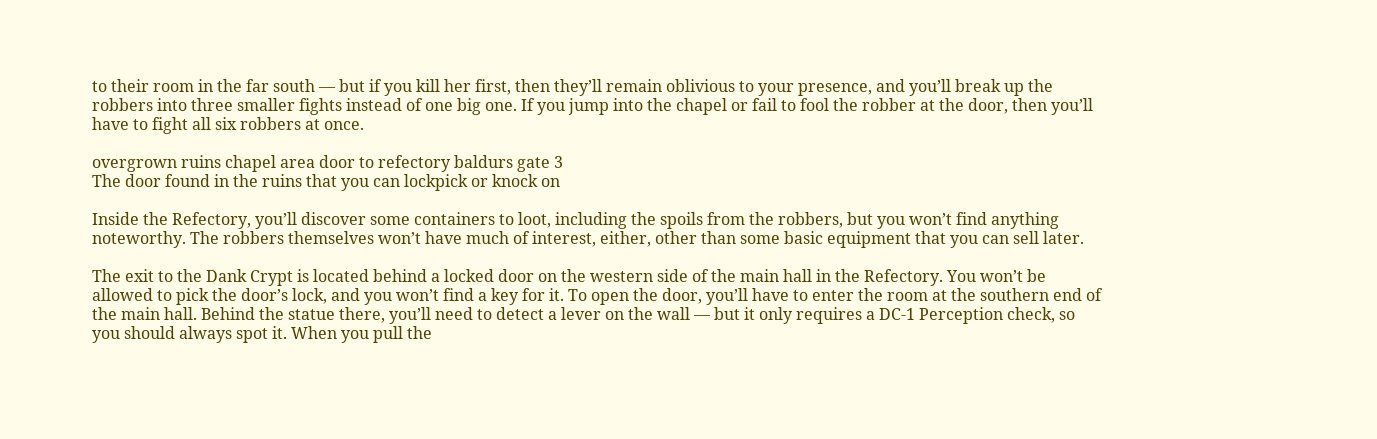to their room in the far south — but if you kill her first, then they’ll remain oblivious to your presence, and you’ll break up the robbers into three smaller fights instead of one big one. If you jump into the chapel or fail to fool the robber at the door, then you’ll have to fight all six robbers at once.

overgrown ruins chapel area door to refectory baldurs gate 3
The door found in the ruins that you can lockpick or knock on

Inside the Refectory, you’ll discover some containers to loot, including the spoils from the robbers, but you won’t find anything noteworthy. The robbers themselves won’t have much of interest, either, other than some basic equipment that you can sell later.

The exit to the Dank Crypt is located behind a locked door on the western side of the main hall in the Refectory. You won’t be allowed to pick the door’s lock, and you won’t find a key for it. To open the door, you’ll have to enter the room at the southern end of the main hall. Behind the statue there, you’ll need to detect a lever on the wall — but it only requires a DC-1 Perception check, so you should always spot it. When you pull the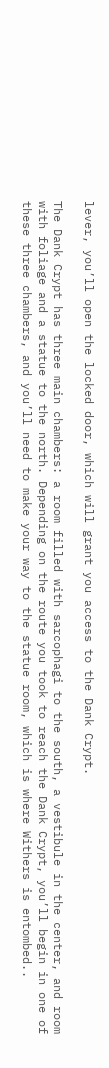lever, you’ll open the locked door, which will grant you access to the Dank Crypt.

The Dank Crypt has three main chambers: a room filled with sarcophagi to the south, a vestibule in the center, and room with foliage and a statue to the north. Depending on the route you took to reach the Dank Crypt, you’ll begin in one of these three chambers, and you’ll need to make your way to the statue room, which is where Withers is entombed..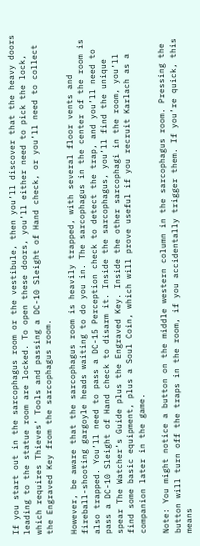If you start out in the sarcophagus room or the vestibule, then you’ll discover that the heavy doors leading to the statue room are locked. To open these doors, you’ll either need to pick the lock, which requires Thieves’ Tools and passing a DC-10 Sleight of Hand check, or you’ll need to collect the Engraved Key from the sarcophagus room.

However, be aware that the sarcophagus room is heavily trapped, with several floor vents and fireball-shooting gargoyle heads waiting to do you in. The sarcophagus in the center of the room is also trapped. You’ll need to pass a DC-15 Perception check to detect the trap, and you’ll need to pass a DC-10 Sleight of Hand check to disarm it. Inside the sarcophagus, you’ll find the unique spear The Watcher’s Guide plus the Engraved Key. Inside the other sarcophagi in the room, you’ll find some basic equipment, plus a Soul Coin, which will prove useful if you recruit Karlach as a companion later in the game.

Note: You might notice a button on the middle western column in the sarcophagus room. Pressing the button will turn off the traps in the room, if you accidentally trigger them. If you’re quick, this means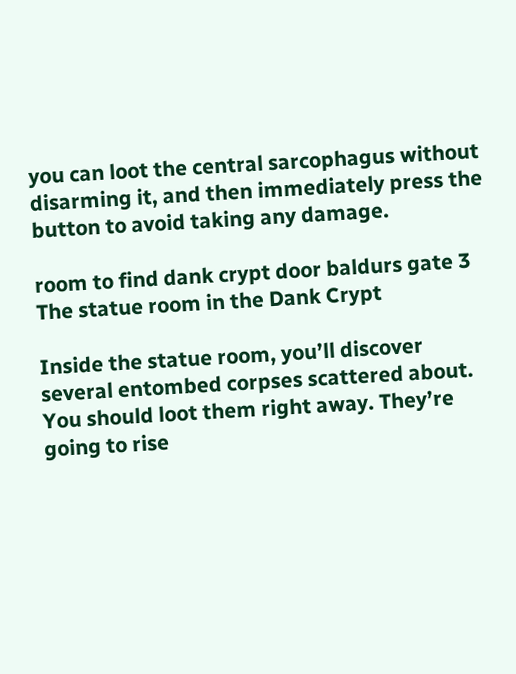you can loot the central sarcophagus without disarming it, and then immediately press the button to avoid taking any damage.

room to find dank crypt door baldurs gate 3
The statue room in the Dank Crypt

Inside the statue room, you’ll discover several entombed corpses scattered about. You should loot them right away. They’re going to rise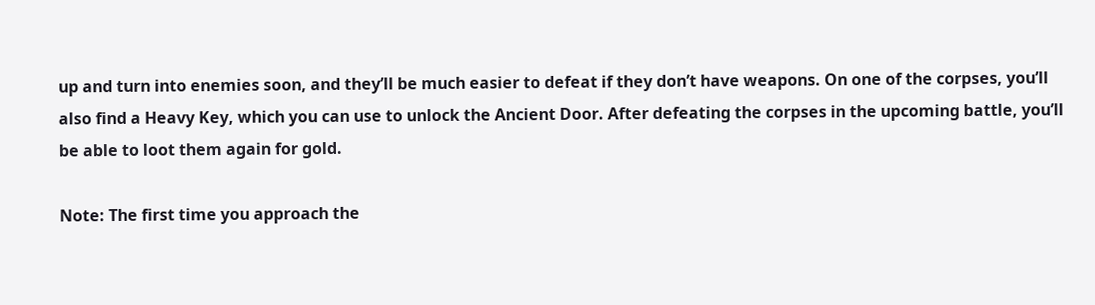up and turn into enemies soon, and they’ll be much easier to defeat if they don’t have weapons. On one of the corpses, you’ll also find a Heavy Key, which you can use to unlock the Ancient Door. After defeating the corpses in the upcoming battle, you’ll be able to loot them again for gold.

Note: The first time you approach the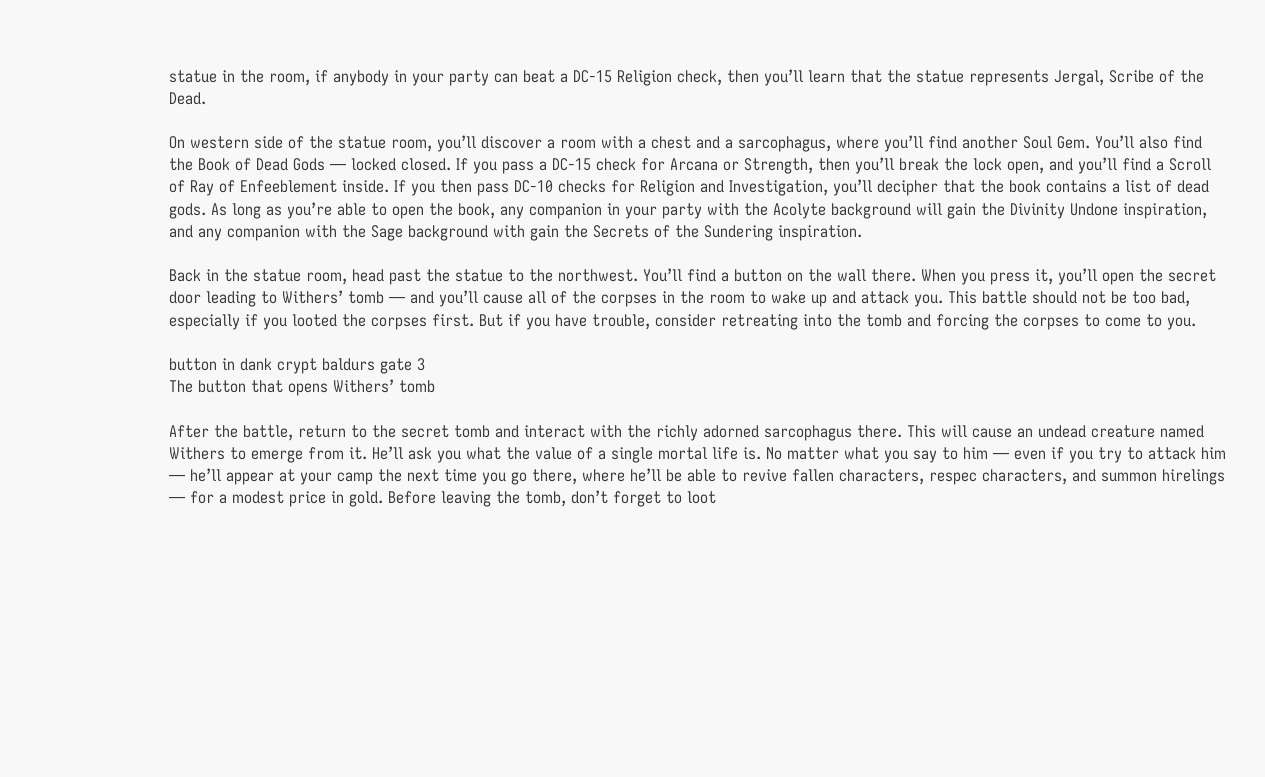statue in the room, if anybody in your party can beat a DC-15 Religion check, then you’ll learn that the statue represents Jergal, Scribe of the Dead.

On western side of the statue room, you’ll discover a room with a chest and a sarcophagus, where you’ll find another Soul Gem. You’ll also find the Book of Dead Gods — locked closed. If you pass a DC-15 check for Arcana or Strength, then you’ll break the lock open, and you’ll find a Scroll of Ray of Enfeeblement inside. If you then pass DC-10 checks for Religion and Investigation, you’ll decipher that the book contains a list of dead gods. As long as you’re able to open the book, any companion in your party with the Acolyte background will gain the Divinity Undone inspiration, and any companion with the Sage background with gain the Secrets of the Sundering inspiration.

Back in the statue room, head past the statue to the northwest. You’ll find a button on the wall there. When you press it, you’ll open the secret door leading to Withers’ tomb — and you’ll cause all of the corpses in the room to wake up and attack you. This battle should not be too bad, especially if you looted the corpses first. But if you have trouble, consider retreating into the tomb and forcing the corpses to come to you.

button in dank crypt baldurs gate 3
The button that opens Withers’ tomb

After the battle, return to the secret tomb and interact with the richly adorned sarcophagus there. This will cause an undead creature named Withers to emerge from it. He’ll ask you what the value of a single mortal life is. No matter what you say to him — even if you try to attack him — he’ll appear at your camp the next time you go there, where he’ll be able to revive fallen characters, respec characters, and summon hirelings — for a modest price in gold. Before leaving the tomb, don’t forget to loot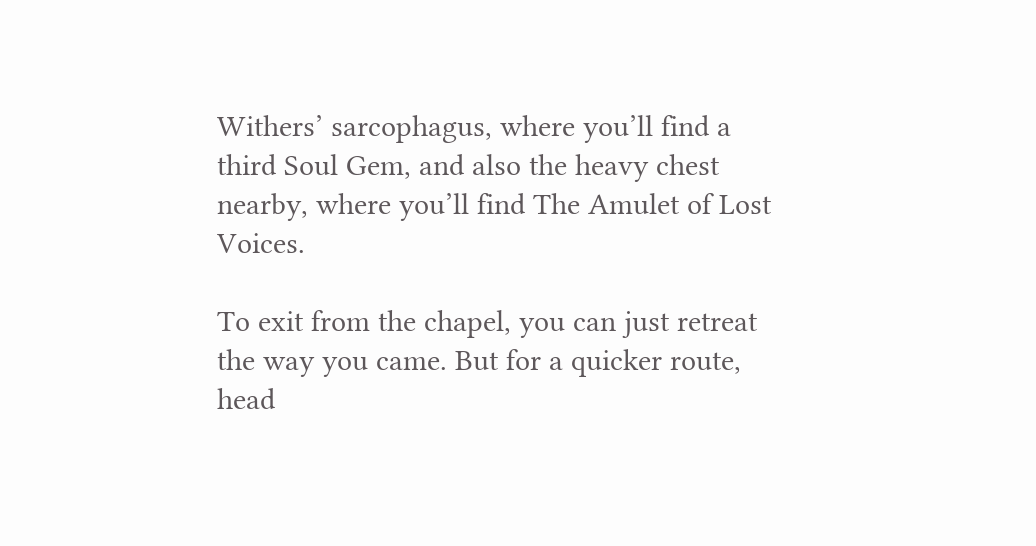Withers’ sarcophagus, where you’ll find a third Soul Gem, and also the heavy chest nearby, where you’ll find The Amulet of Lost Voices.

To exit from the chapel, you can just retreat the way you came. But for a quicker route, head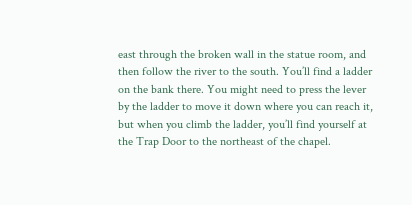east through the broken wall in the statue room, and then follow the river to the south. You’ll find a ladder on the bank there. You might need to press the lever by the ladder to move it down where you can reach it, but when you climb the ladder, you’ll find yourself at the Trap Door to the northeast of the chapel.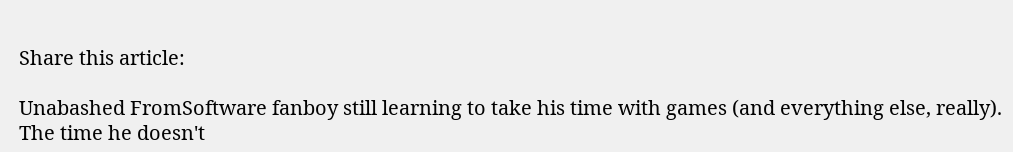Share this article:

Unabashed FromSoftware fanboy still learning to take his time with games (and everything else, really). The time he doesn't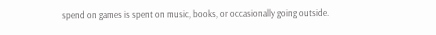spend on games is spent on music, books, or occasionally going outside.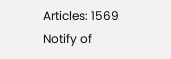Articles: 1569
Notify of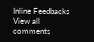Inline Feedbacks
View all comments